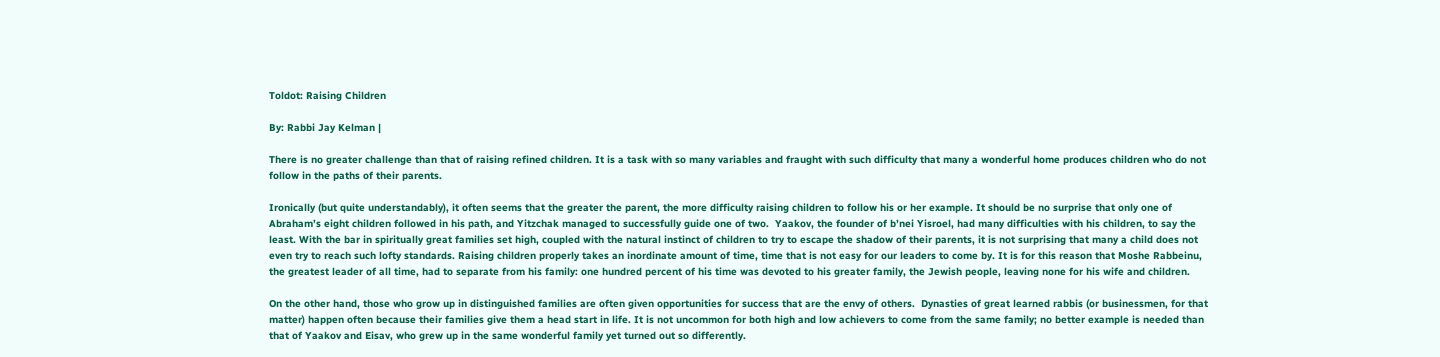Toldot: Raising Children

By: Rabbi Jay Kelman |

There is no greater challenge than that of raising refined children. It is a task with so many variables and fraught with such difficulty that many a wonderful home produces children who do not follow in the paths of their parents.

Ironically (but quite understandably), it often seems that the greater the parent, the more difficulty raising children to follow his or her example. It should be no surprise that only one of Abraham’s eight children followed in his path, and Yitzchak managed to successfully guide one of two.  Yaakov, the founder of b’nei Yisroel, had many difficulties with his children, to say the least. With the bar in spiritually great families set high, coupled with the natural instinct of children to try to escape the shadow of their parents, it is not surprising that many a child does not even try to reach such lofty standards. Raising children properly takes an inordinate amount of time, time that is not easy for our leaders to come by. It is for this reason that Moshe Rabbeinu, the greatest leader of all time, had to separate from his family: one hundred percent of his time was devoted to his greater family, the Jewish people, leaving none for his wife and children.

On the other hand, those who grow up in distinguished families are often given opportunities for success that are the envy of others.  Dynasties of great learned rabbis (or businessmen, for that matter) happen often because their families give them a head start in life. It is not uncommon for both high and low achievers to come from the same family; no better example is needed than that of Yaakov and Eisav, who grew up in the same wonderful family yet turned out so differently.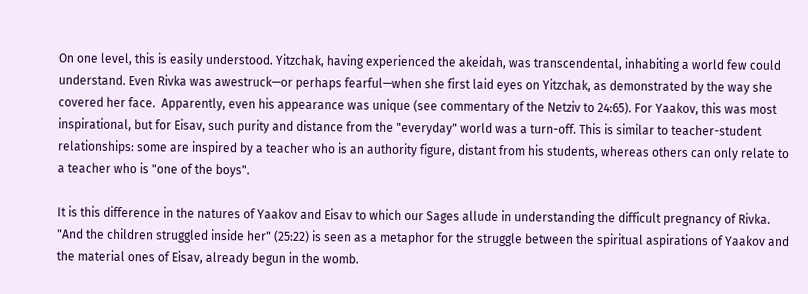On one level, this is easily understood. Yitzchak, having experienced the akeidah, was transcendental, inhabiting a world few could understand. Even Rivka was awestruck—or perhaps fearful—when she first laid eyes on Yitzchak, as demonstrated by the way she covered her face.  Apparently, even his appearance was unique (see commentary of the Netziv to 24:65). For Yaakov, this was most inspirational, but for Eisav, such purity and distance from the "everyday" world was a turn-off. This is similar to teacher-student relationships: some are inspired by a teacher who is an authority figure, distant from his students, whereas others can only relate to a teacher who is "one of the boys".

It is this difference in the natures of Yaakov and Eisav to which our Sages allude in understanding the difficult pregnancy of Rivka. "And the children struggled inside her" (25:22) is seen as a metaphor for the struggle between the spiritual aspirations of Yaakov and the material ones of Eisav, already begun in the womb.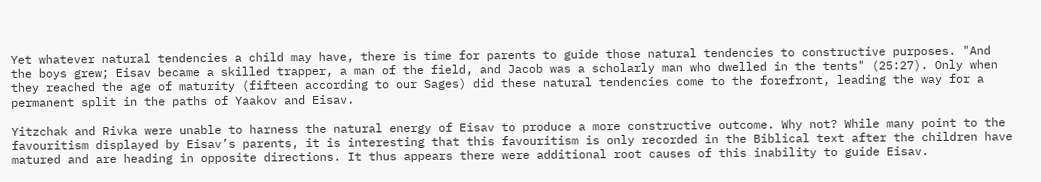Yet whatever natural tendencies a child may have, there is time for parents to guide those natural tendencies to constructive purposes. "And the boys grew; Eisav became a skilled trapper, a man of the field, and Jacob was a scholarly man who dwelled in the tents" (25:27). Only when they reached the age of maturity (fifteen according to our Sages) did these natural tendencies come to the forefront, leading the way for a permanent split in the paths of Yaakov and Eisav.

Yitzchak and Rivka were unable to harness the natural energy of Eisav to produce a more constructive outcome. Why not? While many point to the favouritism displayed by Eisav’s parents, it is interesting that this favouritism is only recorded in the Biblical text after the children have matured and are heading in opposite directions. It thus appears there were additional root causes of this inability to guide Eisav.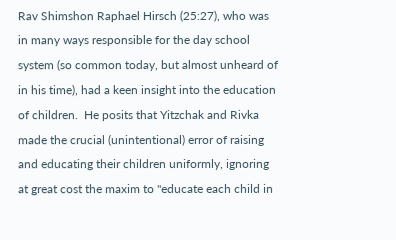Rav Shimshon Raphael Hirsch (25:27), who was in many ways responsible for the day school system (so common today, but almost unheard of in his time), had a keen insight into the education of children.  He posits that Yitzchak and Rivka made the crucial (unintentional) error of raising and educating their children uniformly, ignoring at great cost the maxim to "educate each child in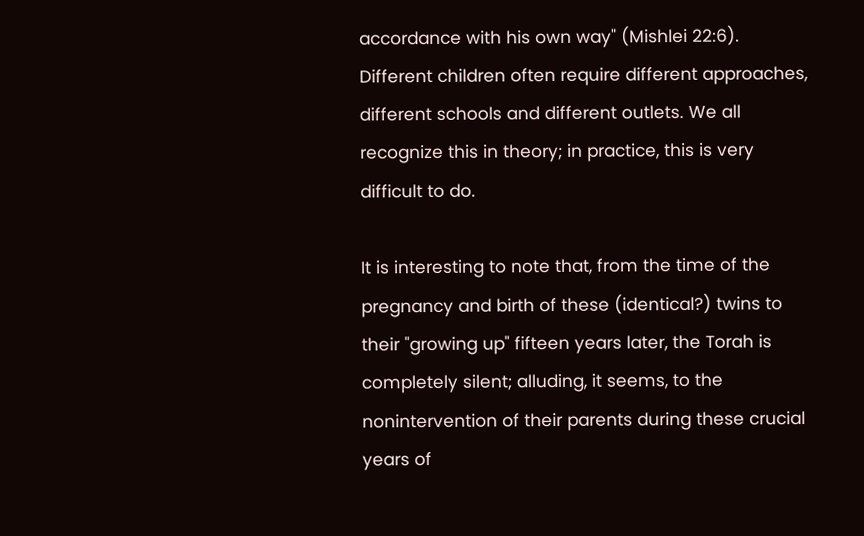accordance with his own way" (Mishlei 22:6). Different children often require different approaches, different schools and different outlets. We all recognize this in theory; in practice, this is very difficult to do.

It is interesting to note that, from the time of the pregnancy and birth of these (identical?) twins to their "growing up" fifteen years later, the Torah is completely silent; alluding, it seems, to the nonintervention of their parents during these crucial years of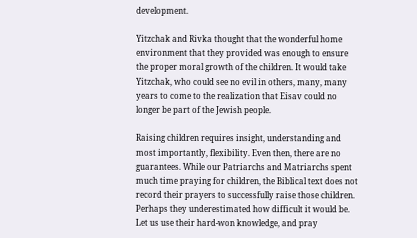development.

Yitzchak and Rivka thought that the wonderful home environment that they provided was enough to ensure the proper moral growth of the children. It would take Yitzchak, who could see no evil in others, many, many years to come to the realization that Eisav could no longer be part of the Jewish people.

Raising children requires insight, understanding and most importantly, flexibility. Even then, there are no guarantees. While our Patriarchs and Matriarchs spent much time praying for children, the Biblical text does not record their prayers to successfully raise those children. Perhaps they underestimated how difficult it would be. Let us use their hard-won knowledge, and pray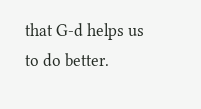that G-d helps us to do better.